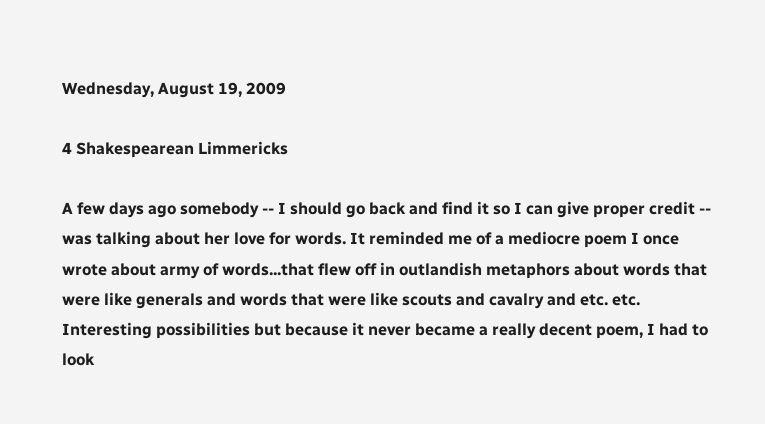Wednesday, August 19, 2009

4 Shakespearean Limmericks

A few days ago somebody -- I should go back and find it so I can give proper credit -- was talking about her love for words. It reminded me of a mediocre poem I once wrote about army of words...that flew off in outlandish metaphors about words that were like generals and words that were like scouts and cavalry and etc. etc. Interesting possibilities but because it never became a really decent poem, I had to look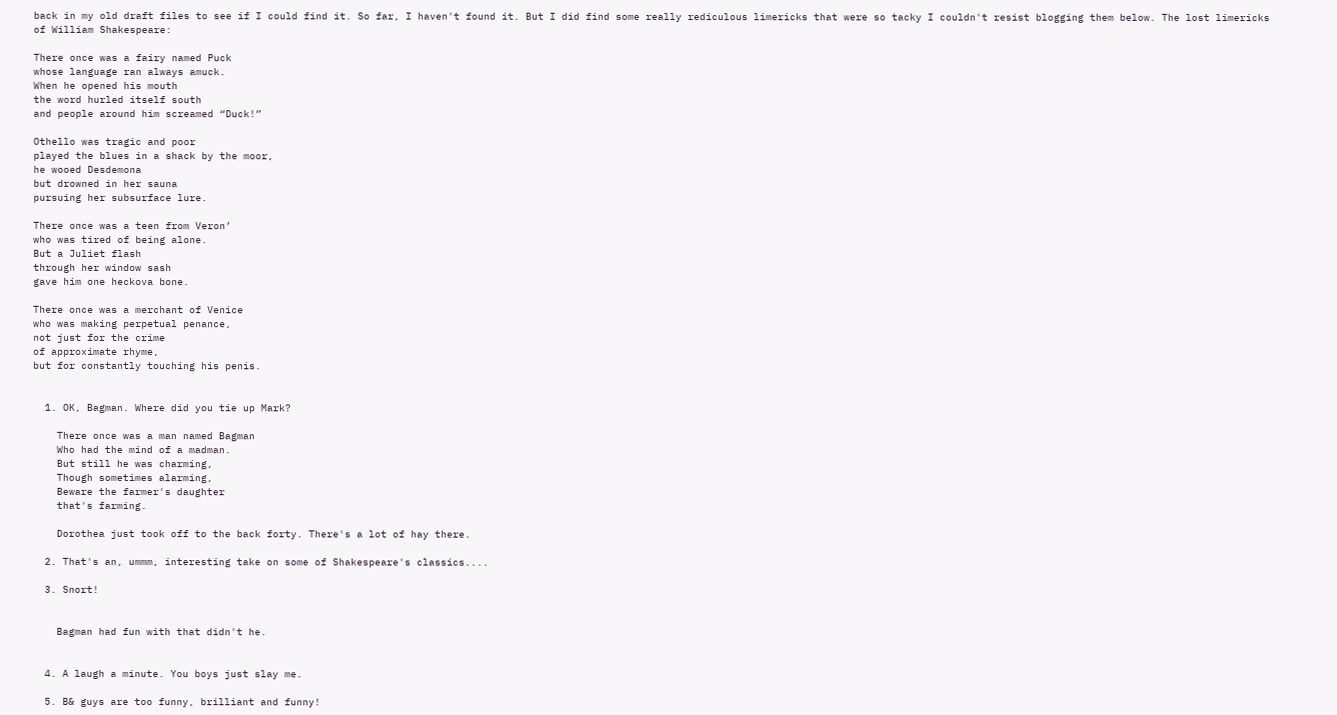back in my old draft files to see if I could find it. So far, I haven't found it. But I did find some really rediculous limericks that were so tacky I couldn't resist blogging them below. The lost limericks of William Shakespeare:

There once was a fairy named Puck
whose language ran always amuck.
When he opened his mouth
the word hurled itself south
and people around him screamed “Duck!”

Othello was tragic and poor
played the blues in a shack by the moor,
he wooed Desdemona
but drowned in her sauna
pursuing her subsurface lure.

There once was a teen from Veron’
who was tired of being alone.
But a Juliet flash
through her window sash
gave him one heckova bone.

There once was a merchant of Venice
who was making perpetual penance,
not just for the crime
of approximate rhyme,
but for constantly touching his penis.


  1. OK, Bagman. Where did you tie up Mark?

    There once was a man named Bagman
    Who had the mind of a madman.
    But still he was charming,
    Though sometimes alarming,
    Beware the farmer's daughter
    that's farming.

    Dorothea just took off to the back forty. There's a lot of hay there.

  2. That's an, ummm, interesting take on some of Shakespeare's classics....

  3. Snort!


    Bagman had fun with that didn't he.


  4. A laugh a minute. You boys just slay me.

  5. B& guys are too funny, brilliant and funny!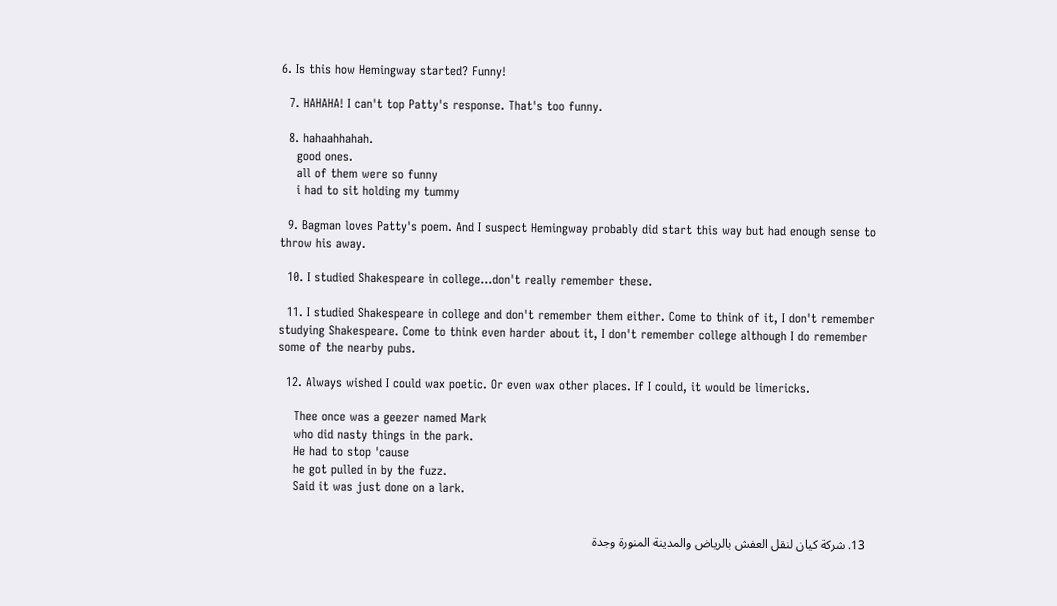6. Is this how Hemingway started? Funny!

  7. HAHAHA! I can't top Patty's response. That's too funny.

  8. hahaahhahah.
    good ones.
    all of them were so funny
    i had to sit holding my tummy

  9. Bagman loves Patty's poem. And I suspect Hemingway probably did start this way but had enough sense to throw his away.

  10. I studied Shakespeare in college...don't really remember these.

  11. I studied Shakespeare in college and don't remember them either. Come to think of it, I don't remember studying Shakespeare. Come to think even harder about it, I don't remember college although I do remember some of the nearby pubs.

  12. Always wished I could wax poetic. Or even wax other places. If I could, it would be limericks.

    Thee once was a geezer named Mark
    who did nasty things in the park.
    He had to stop 'cause
    he got pulled in by the fuzz.
    Said it was just done on a lark.


  13. شركة كيان لنقل العفش بالرياض والمدينة المنورة وجدة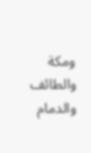ومكة والطائف والدمام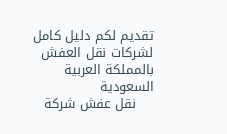تقديم لكم دليل كامل لشركات نقل العفش بالمملكة العربية السعودية
    نقل عفش شركة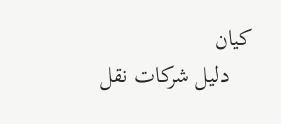كيان
    دليل شركات نقل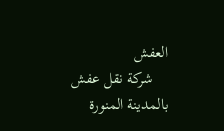العفش
    شركة نقل عفش بالمدينة المنورة